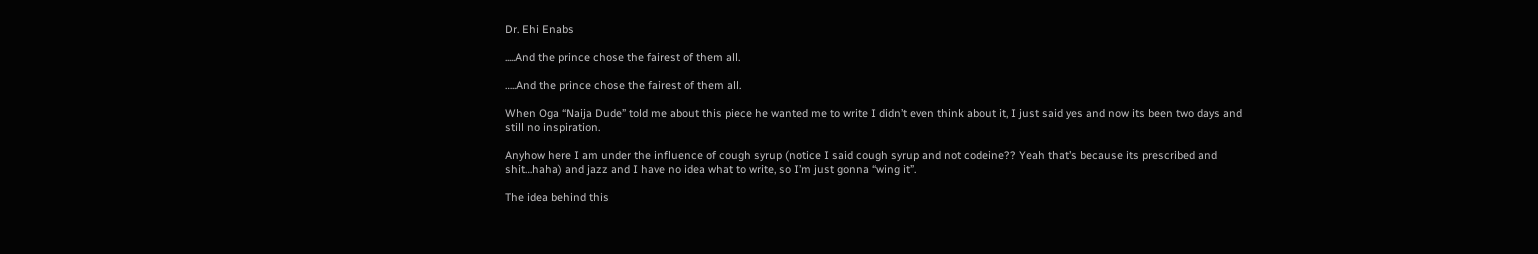Dr. Ehi Enabs

.....And the prince chose the fairest of them all.

…..And the prince chose the fairest of them all.

When Oga “Naija Dude” told me about this piece he wanted me to write I didn’t even think about it, I just said yes and now its been two days and still no inspiration.

Anyhow here I am under the influence of cough syrup (notice I said cough syrup and not codeine?? Yeah that’s because its prescribed and shit…haha) and jazz and I have no idea what to write, so I’m just gonna “wing it”.

The idea behind this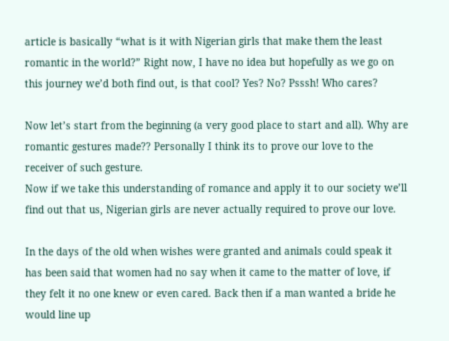article is basically “what is it with Nigerian girls that make them the least romantic in the world?” Right now, I have no idea but hopefully as we go on this journey we’d both find out, is that cool? Yes? No? Psssh! Who cares?

Now let’s start from the beginning (a very good place to start and all). Why are romantic gestures made?? Personally I think its to prove our love to the receiver of such gesture.
Now if we take this understanding of romance and apply it to our society we’ll find out that us, Nigerian girls are never actually required to prove our love.

In the days of the old when wishes were granted and animals could speak it has been said that women had no say when it came to the matter of love, if they felt it no one knew or even cared. Back then if a man wanted a bride he would line up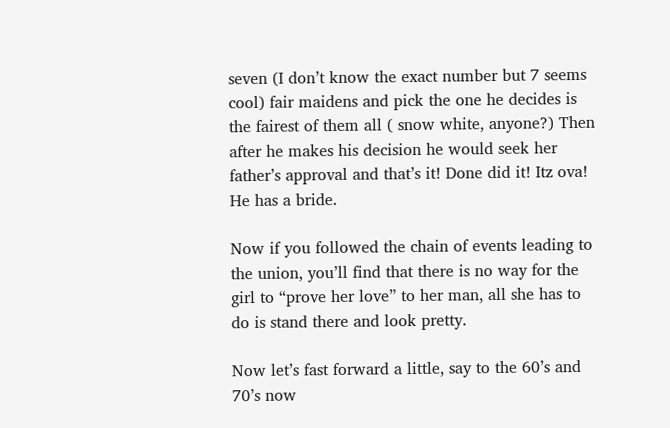seven (I don’t know the exact number but 7 seems cool) fair maidens and pick the one he decides is the fairest of them all ( snow white, anyone?) Then after he makes his decision he would seek her father’s approval and that’s it! Done did it! Itz ova! He has a bride.

Now if you followed the chain of events leading to the union, you’ll find that there is no way for the girl to “prove her love” to her man, all she has to do is stand there and look pretty.

Now let’s fast forward a little, say to the 60’s and 70’s now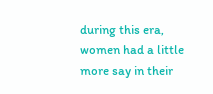during this era, women had a little more say in their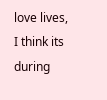love lives, I think its during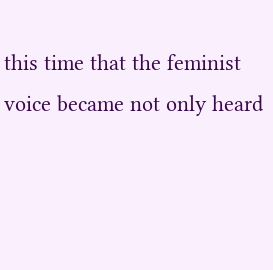this time that the feminist voice became not only heard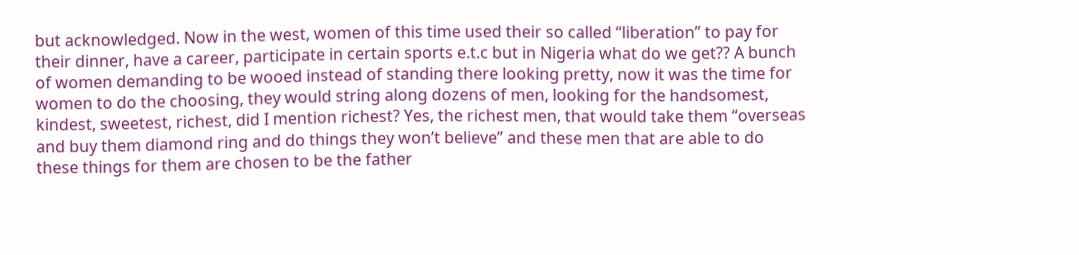but acknowledged. Now in the west, women of this time used their so called “liberation” to pay for their dinner, have a career, participate in certain sports e.t.c but in Nigeria what do we get?? A bunch of women demanding to be wooed instead of standing there looking pretty, now it was the time for women to do the choosing, they would string along dozens of men, looking for the handsomest, kindest, sweetest, richest, did I mention richest? Yes, the richest men, that would take them “overseas and buy them diamond ring and do things they won’t believe” and these men that are able to do these things for them are chosen to be the father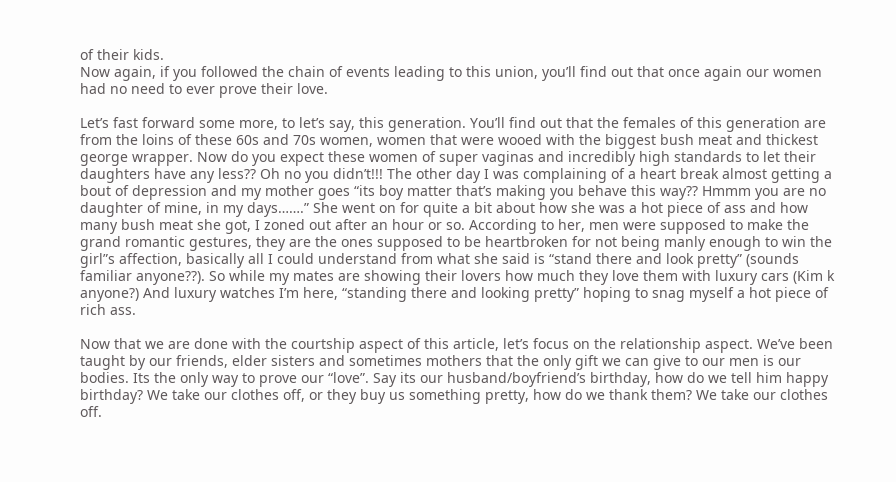of their kids.
Now again, if you followed the chain of events leading to this union, you’ll find out that once again our women had no need to ever prove their love.

Let’s fast forward some more, to let’s say, this generation. You’ll find out that the females of this generation are from the loins of these 60s and 70s women, women that were wooed with the biggest bush meat and thickest george wrapper. Now do you expect these women of super vaginas and incredibly high standards to let their daughters have any less?? Oh no you didn’t!!! The other day I was complaining of a heart break almost getting a bout of depression and my mother goes “its boy matter that’s making you behave this way?? Hmmm you are no daughter of mine, in my days…….” She went on for quite a bit about how she was a hot piece of ass and how many bush meat she got, I zoned out after an hour or so. According to her, men were supposed to make the grand romantic gestures, they are the ones supposed to be heartbroken for not being manly enough to win the girl”s affection, basically all I could understand from what she said is “stand there and look pretty” (sounds familiar anyone??). So while my mates are showing their lovers how much they love them with luxury cars (Kim k anyone?) And luxury watches I’m here, “standing there and looking pretty” hoping to snag myself a hot piece of rich ass.

Now that we are done with the courtship aspect of this article, let’s focus on the relationship aspect. We’ve been taught by our friends, elder sisters and sometimes mothers that the only gift we can give to our men is our bodies. Its the only way to prove our “love”. Say its our husband/boyfriend’s birthday, how do we tell him happy birthday? We take our clothes off, or they buy us something pretty, how do we thank them? We take our clothes off.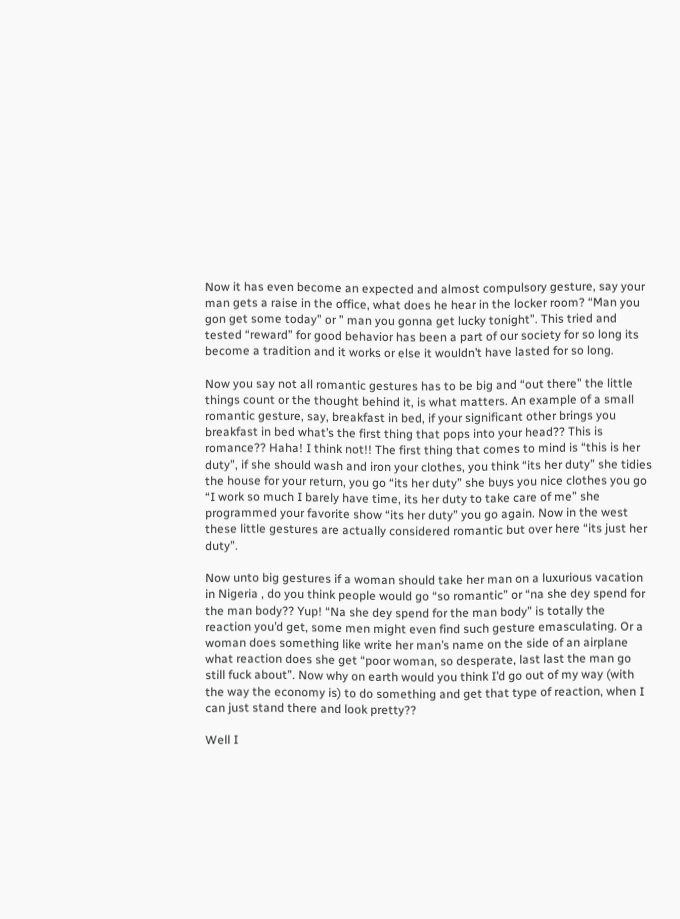Now it has even become an expected and almost compulsory gesture, say your man gets a raise in the office, what does he hear in the locker room? “Man you gon get some today” or ” man you gonna get lucky tonight”. This tried and tested “reward” for good behavior has been a part of our society for so long its become a tradition and it works or else it wouldn’t have lasted for so long.

Now you say not all romantic gestures has to be big and “out there” the little things count or the thought behind it, is what matters. An example of a small romantic gesture, say, breakfast in bed, if your significant other brings you breakfast in bed what’s the first thing that pops into your head?? This is romance?? Haha! I think not!! The first thing that comes to mind is “this is her duty”, if she should wash and iron your clothes, you think “its her duty” she tidies the house for your return, you go “its her duty” she buys you nice clothes you go “I work so much I barely have time, its her duty to take care of me” she programmed your favorite show “its her duty” you go again. Now in the west these little gestures are actually considered romantic but over here “its just her duty”.

Now unto big gestures if a woman should take her man on a luxurious vacation in Nigeria , do you think people would go “so romantic” or “na she dey spend for the man body?? Yup! “Na she dey spend for the man body” is totally the reaction you’d get, some men might even find such gesture emasculating. Or a woman does something like write her man’s name on the side of an airplane what reaction does she get “poor woman, so desperate, last last the man go still fuck about”. Now why on earth would you think I’d go out of my way (with the way the economy is) to do something and get that type of reaction, when I can just stand there and look pretty??

Well I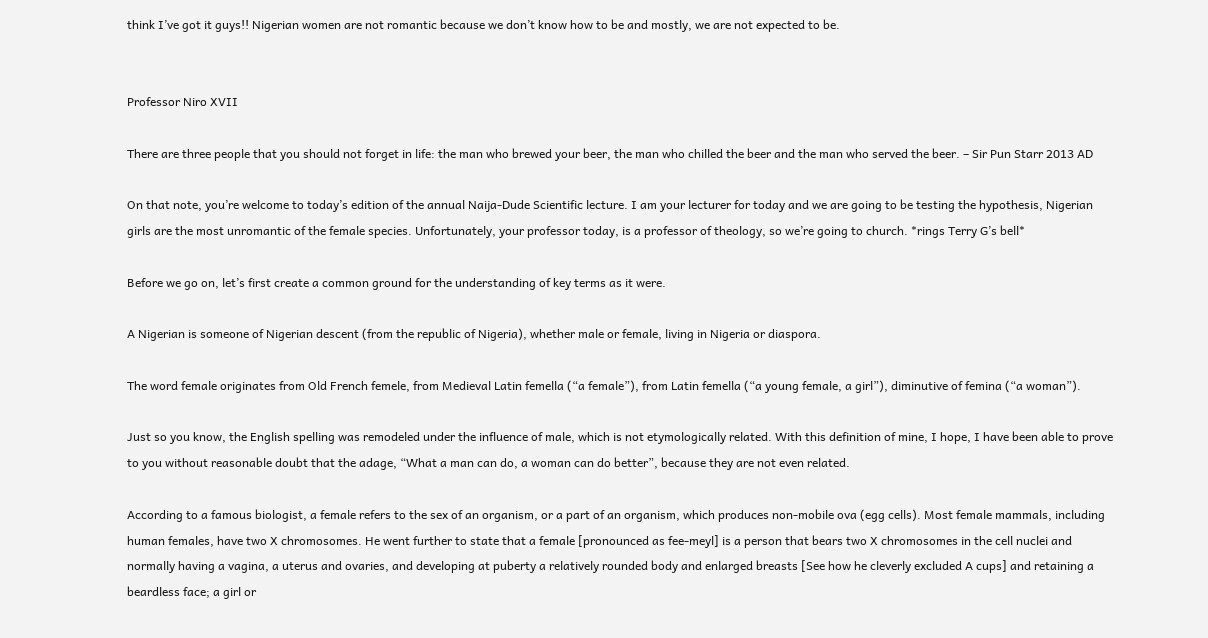think I’ve got it guys!! Nigerian women are not romantic because we don’t know how to be and mostly, we are not expected to be.


Professor Niro XVII

There are three people that you should not forget in life: the man who brewed your beer, the man who chilled the beer and the man who served the beer. – Sir Pun Starr 2013 AD

On that note, you’re welcome to today’s edition of the annual Naija-Dude Scientific lecture. I am your lecturer for today and we are going to be testing the hypothesis, Nigerian girls are the most unromantic of the female species. Unfortunately, your professor today, is a professor of theology, so we’re going to church. *rings Terry G’s bell*

Before we go on, let’s first create a common ground for the understanding of key terms as it were.

A Nigerian is someone of Nigerian descent (from the republic of Nigeria), whether male or female, living in Nigeria or diaspora.

The word female originates from Old French femele, from Medieval Latin femella (“a female”), from Latin femella (“a young female, a girl”), diminutive of femina (“a woman”).

Just so you know, the English spelling was remodeled under the influence of male, which is not etymologically related. With this definition of mine, I hope, I have been able to prove to you without reasonable doubt that the adage, “What a man can do, a woman can do better”, because they are not even related.

According to a famous biologist, a female refers to the sex of an organism, or a part of an organism, which produces non-mobile ova (egg cells). Most female mammals, including human females, have two X chromosomes. He went further to state that a female [pronounced as fee-meyl] is a person that bears two X chromosomes in the cell nuclei and normally having a vagina, a uterus and ovaries, and developing at puberty a relatively rounded body and enlarged breasts [See how he cleverly excluded A cups] and retaining a beardless face; a girl or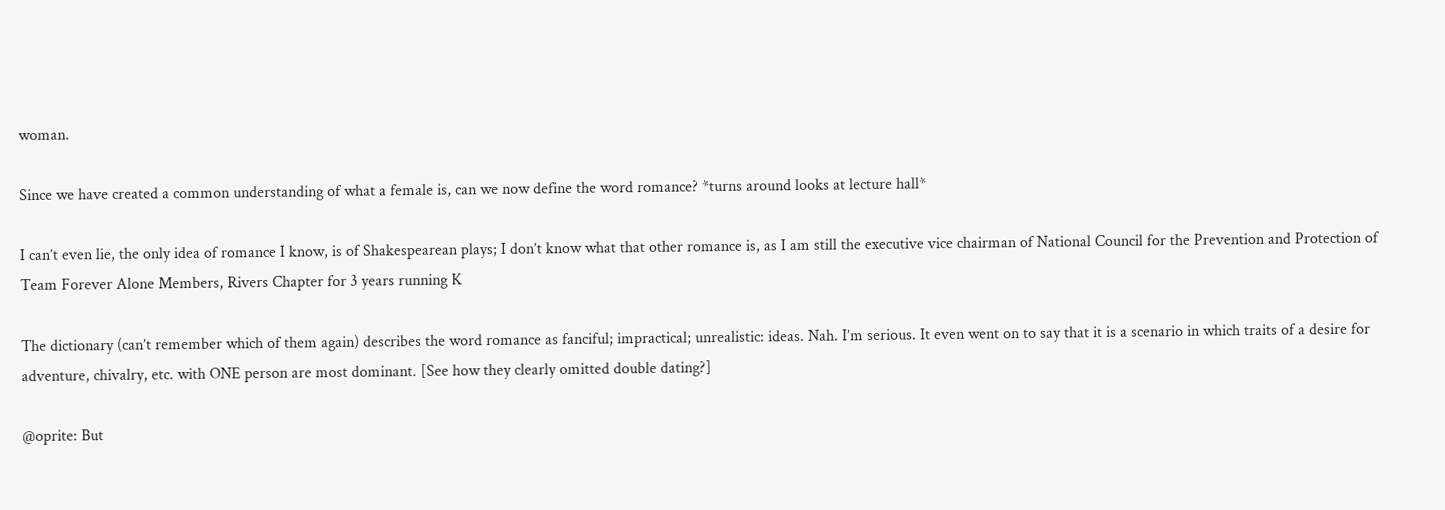woman.

Since we have created a common understanding of what a female is, can we now define the word romance? *turns around looks at lecture hall*

I can’t even lie, the only idea of romance I know, is of Shakespearean plays; I don’t know what that other romance is, as I am still the executive vice chairman of National Council for the Prevention and Protection of Team Forever Alone Members, Rivers Chapter for 3 years running K

The dictionary (can’t remember which of them again) describes the word romance as fanciful; impractical; unrealistic: ideas. Nah. I’m serious. It even went on to say that it is a scenario in which traits of a desire for adventure, chivalry, etc. with ONE person are most dominant. [See how they clearly omitted double dating?]

@oprite: But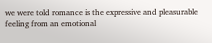we were told romance is the expressive and pleasurable feeling from an emotional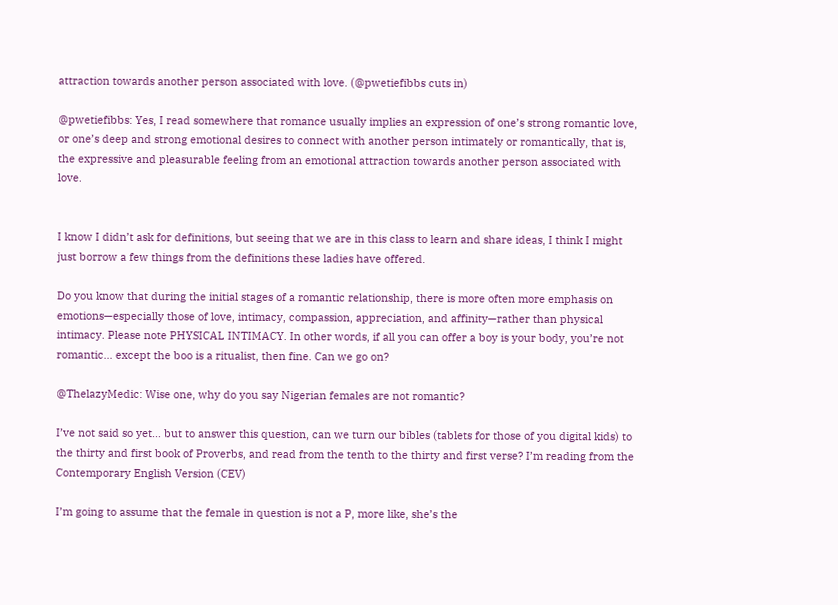attraction towards another person associated with love. (@pwetiefibbs cuts in)

@pwetiefibbs: Yes, I read somewhere that romance usually implies an expression of one’s strong romantic love, or one’s deep and strong emotional desires to connect with another person intimately or romantically, that is, the expressive and pleasurable feeling from an emotional attraction towards another person associated with love.


I know I didn’t ask for definitions, but seeing that we are in this class to learn and share ideas, I think I might just borrow a few things from the definitions these ladies have offered.

Do you know that during the initial stages of a romantic relationship, there is more often more emphasis on emotions—especially those of love, intimacy, compassion, appreciation, and affinity—rather than physical intimacy. Please note PHYSICAL INTIMACY. In other words, if all you can offer a boy is your body, you’re not romantic… except the boo is a ritualist, then fine. Can we go on?

@ThelazyMedic: Wise one, why do you say Nigerian females are not romantic?

I’ve not said so yet… but to answer this question, can we turn our bibles (tablets for those of you digital kids) to the thirty and first book of Proverbs, and read from the tenth to the thirty and first verse? I’m reading from the Contemporary English Version (CEV)

I’m going to assume that the female in question is not a P, more like, she’s the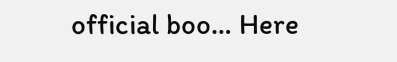official boo… Here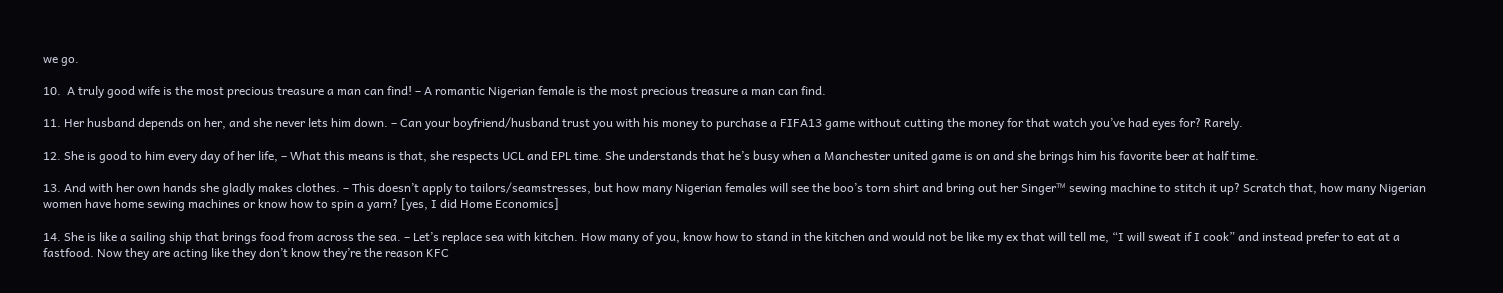we go.

10.  A truly good wife is the most precious treasure a man can find! – A romantic Nigerian female is the most precious treasure a man can find.

11. Her husband depends on her, and she never lets him down. – Can your boyfriend/husband trust you with his money to purchase a FIFA13 game without cutting the money for that watch you’ve had eyes for? Rarely.

12. She is good to him every day of her life, – What this means is that, she respects UCL and EPL time. She understands that he’s busy when a Manchester united game is on and she brings him his favorite beer at half time.

13. And with her own hands she gladly makes clothes. – This doesn’t apply to tailors/seamstresses, but how many Nigerian females will see the boo’s torn shirt and bring out her Singer™ sewing machine to stitch it up? Scratch that, how many Nigerian women have home sewing machines or know how to spin a yarn? [yes, I did Home Economics]

14. She is like a sailing ship that brings food from across the sea. – Let’s replace sea with kitchen. How many of you, know how to stand in the kitchen and would not be like my ex that will tell me, “I will sweat if I cook” and instead prefer to eat at a fastfood. Now they are acting like they don’t know they’re the reason KFC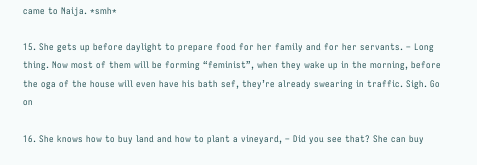came to Naija. *smh*

15. She gets up before daylight to prepare food for her family and for her servants. – Long thing. Now most of them will be forming “feminist”, when they wake up in the morning, before the oga of the house will even have his bath sef, they’re already swearing in traffic. Sigh. Go on

16. She knows how to buy land and how to plant a vineyard, – Did you see that? She can buy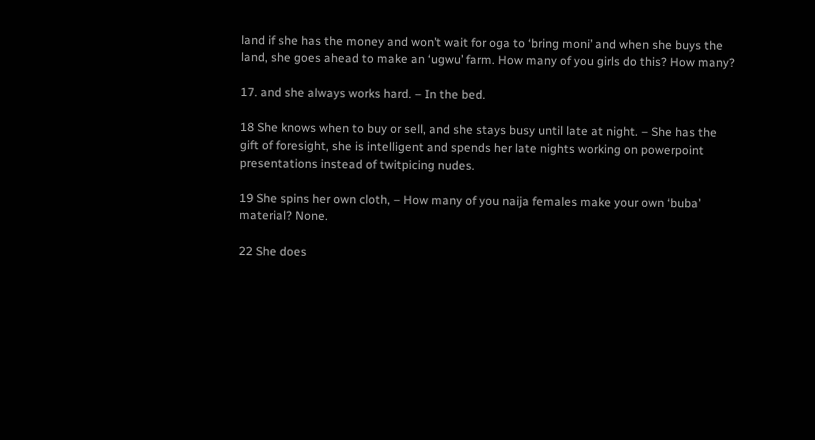land if she has the money and won’t wait for oga to ‘bring moni’ and when she buys the land, she goes ahead to make an ‘ugwu’ farm. How many of you girls do this? How many?

17. and she always works hard. – In the bed.

18 She knows when to buy or sell, and she stays busy until late at night. – She has the gift of foresight, she is intelligent and spends her late nights working on powerpoint presentations instead of twitpicing nudes.

19 She spins her own cloth, – How many of you naija females make your own ‘buba’ material? None.

22 She does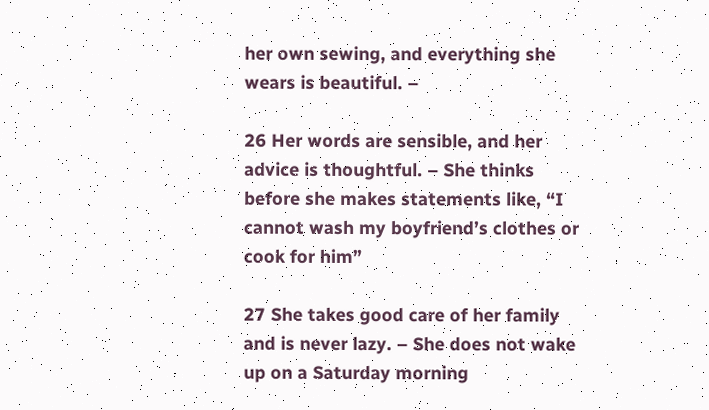her own sewing, and everything she wears is beautiful. –

26 Her words are sensible, and her advice is thoughtful. – She thinks before she makes statements like, “I cannot wash my boyfriend’s clothes or cook for him”

27 She takes good care of her family and is never lazy. – She does not wake up on a Saturday morning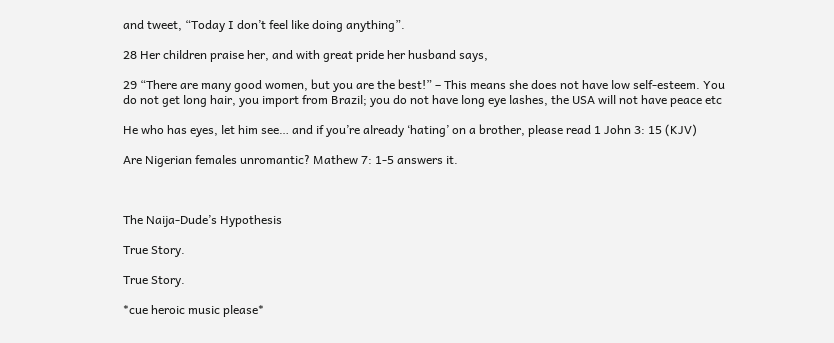and tweet, “Today I don’t feel like doing anything”.

28 Her children praise her, and with great pride her husband says,

29 “There are many good women, but you are the best!” – This means she does not have low self-esteem. You do not get long hair, you import from Brazil; you do not have long eye lashes, the USA will not have peace etc

He who has eyes, let him see… and if you’re already ‘hating’ on a brother, please read 1 John 3: 15 (KJV)

Are Nigerian females unromantic? Mathew 7: 1-5 answers it.



The Naija-Dude’s Hypothesis

True Story.

True Story.

*cue heroic music please*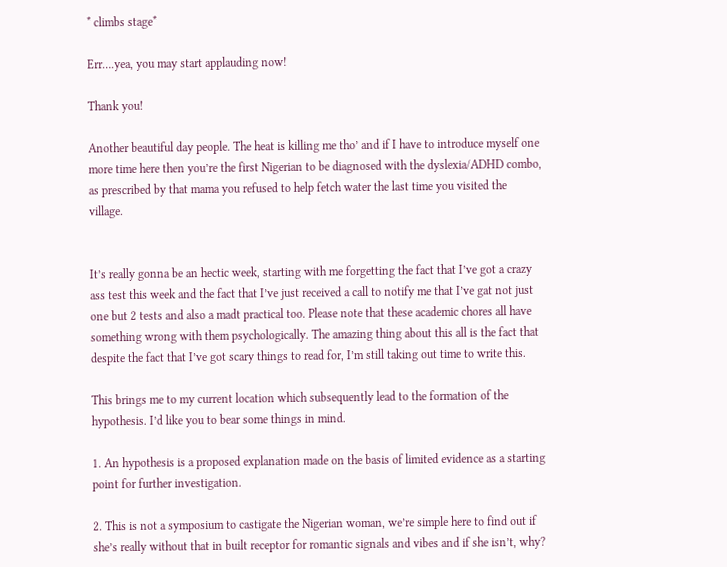* climbs stage*

Err….yea, you may start applauding now!

Thank you!

Another beautiful day people. The heat is killing me tho’ and if I have to introduce myself one more time here then you’re the first Nigerian to be diagnosed with the dyslexia/ADHD combo, as prescribed by that mama you refused to help fetch water the last time you visited the village.


It’s really gonna be an hectic week, starting with me forgetting the fact that I’ve got a crazy ass test this week and the fact that I’ve just received a call to notify me that I’ve gat not just one but 2 tests and also a madt practical too. Please note that these academic chores all have something wrong with them psychologically. The amazing thing about this all is the fact that despite the fact that I’ve got scary things to read for, I’m still taking out time to write this.

This brings me to my current location which subsequently lead to the formation of the hypothesis. I’d like you to bear some things in mind.

1. An hypothesis is a proposed explanation made on the basis of limited evidence as a starting point for further investigation.

2. This is not a symposium to castigate the Nigerian woman, we’re simple here to find out if she’s really without that in built receptor for romantic signals and vibes and if she isn’t, why?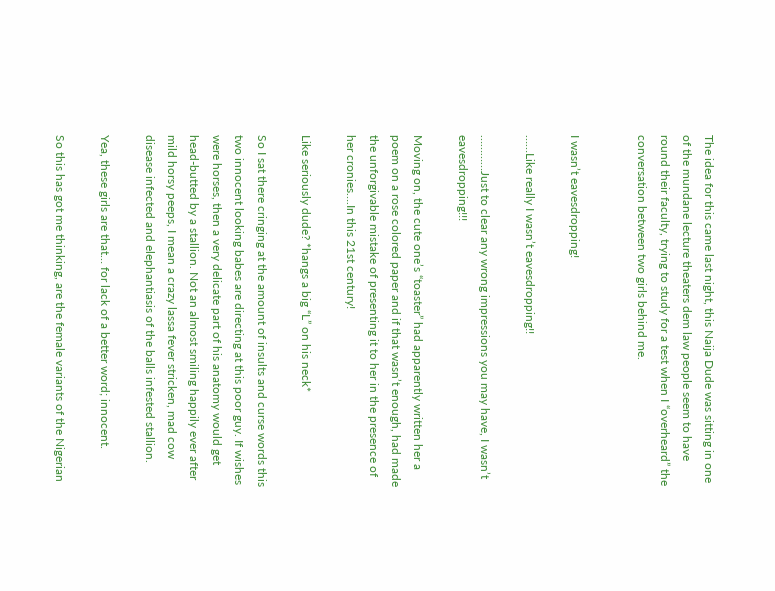The idea for this came last night, this Naija Dude was sitting in one of the mundane lecture theaters dem law people seem to have round their faculty, trying to study for a test when I “overheard” the conversation between two girls behind me.


I wasn’t eavesdropping!

……Like really I wasn’t eavesdropping!!

…………Just to clear any wrong impressions you may have, I wasn’t eavesdropping!!!

Moving on, the cute one’s “toaster” had apparently written her a poem on a rose colored paper and if that wasn’t enough, had made the unforgivable mistake of presenting it to her in the presence of her cronies….In this 21st century!

Like seriously dude? *hangs a big “L” on his neck*

So I sat there cringing at the amount of insults and curse words this two innocent looking babes are directing at this poor guy. If wishes were horses, then a very delicate part of his anatomy would get head-butted by a stallion. Not an almost smiling happily ever after mild horsy peeps, I mean a crazy lassa fever stricken, mad cow disease infected and elephantiasis of the balls infested stallion.

Yea, these girls are that… for lack of a better word; innocent.

So this has got me thinking, are the female variants of the Nigerian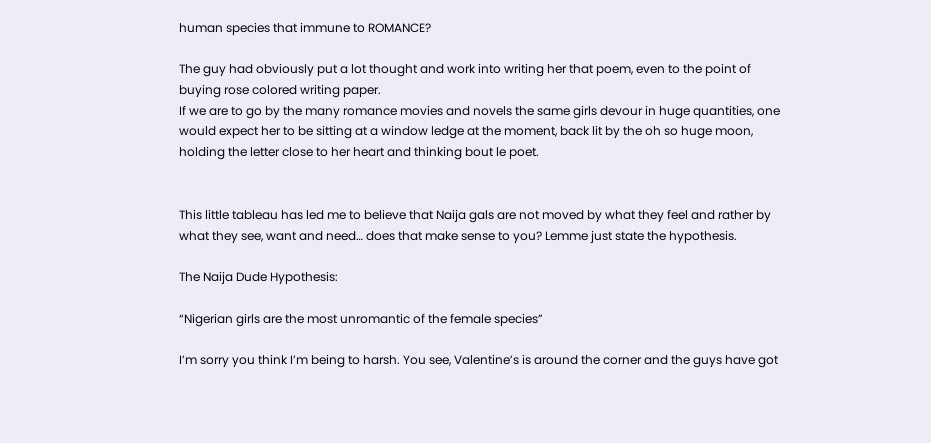human species that immune to ROMANCE?

The guy had obviously put a lot thought and work into writing her that poem, even to the point of buying rose colored writing paper.
If we are to go by the many romance movies and novels the same girls devour in huge quantities, one would expect her to be sitting at a window ledge at the moment, back lit by the oh so huge moon, holding the letter close to her heart and thinking bout le poet.


This little tableau has led me to believe that Naija gals are not moved by what they feel and rather by what they see, want and need… does that make sense to you? Lemme just state the hypothesis.

The Naija Dude Hypothesis:

“Nigerian girls are the most unromantic of the female species”

I’m sorry you think I’m being to harsh. You see, Valentine’s is around the corner and the guys have got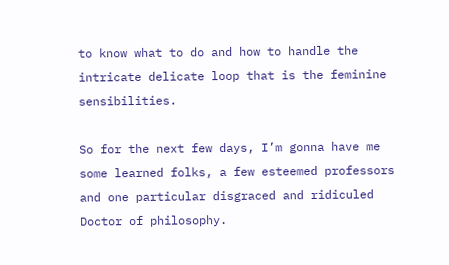to know what to do and how to handle the intricate delicate loop that is the feminine sensibilities.

So for the next few days, I’m gonna have me some learned folks, a few esteemed professors and one particular disgraced and ridiculed Doctor of philosophy.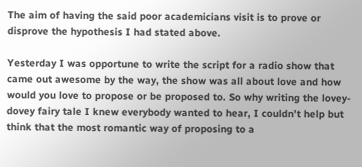The aim of having the said poor academicians visit is to prove or disprove the hypothesis I had stated above.

Yesterday I was opportune to write the script for a radio show that came out awesome by the way, the show was all about love and how would you love to propose or be proposed to. So why writing the lovey-dovey fairy tale I knew everybody wanted to hear, I couldn’t help but think that the most romantic way of proposing to a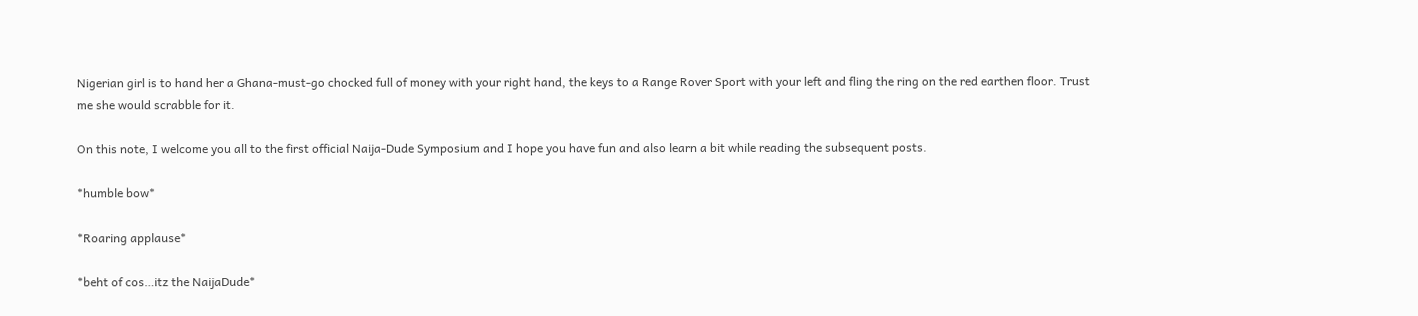Nigerian girl is to hand her a Ghana-must-go chocked full of money with your right hand, the keys to a Range Rover Sport with your left and fling the ring on the red earthen floor. Trust me she would scrabble for it.

On this note, I welcome you all to the first official Naija-Dude Symposium and I hope you have fun and also learn a bit while reading the subsequent posts.

*humble bow*

*Roaring applause*

*beht of cos…itz the NaijaDude*